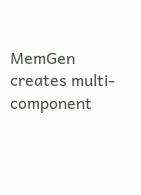MemGen creates multi-component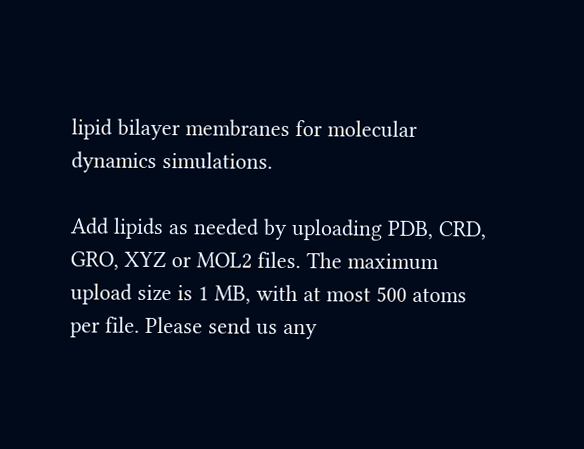lipid bilayer membranes for molecular dynamics simulations.

Add lipids as needed by uploading PDB, CRD, GRO, XYZ or MOL2 files. The maximum upload size is 1 MB, with at most 500 atoms per file. Please send us any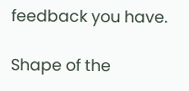feedback you have.

Shape of the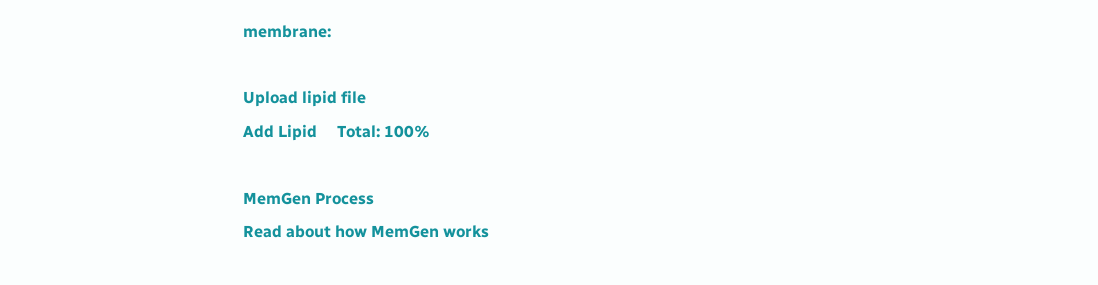membrane:

Upload lipid file
Add Lipid     Total: 100%

MemGen Process
Read about how MemGen works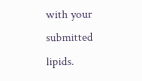with your submitted lipids.